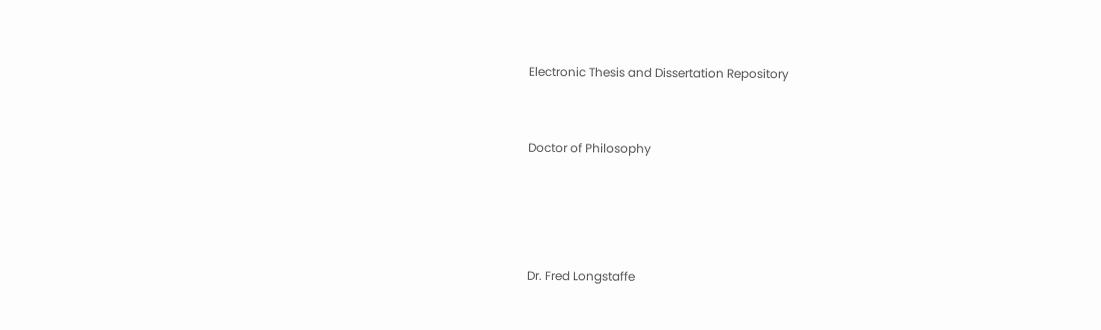Electronic Thesis and Dissertation Repository


Doctor of Philosophy




Dr. Fred Longstaffe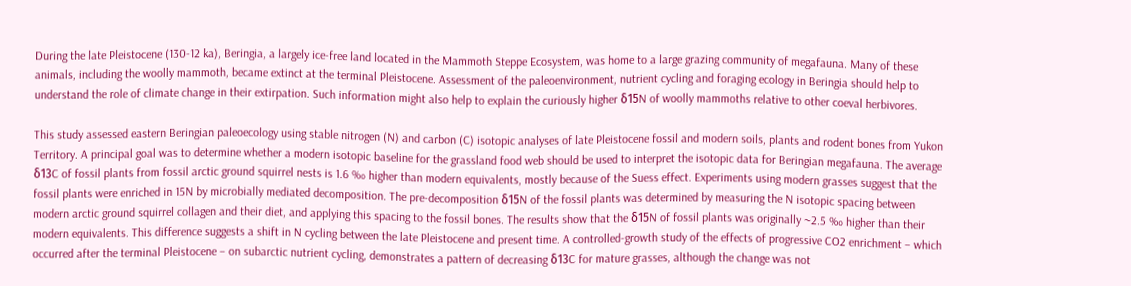During the late Pleistocene (130-12 ka), Beringia, a largely ice-free land located in the Mammoth Steppe Ecosystem, was home to a large grazing community of megafauna. Many of these animals, including the woolly mammoth, became extinct at the terminal Pleistocene. Assessment of the paleoenvironment, nutrient cycling and foraging ecology in Beringia should help to understand the role of climate change in their extirpation. Such information might also help to explain the curiously higher δ15N of woolly mammoths relative to other coeval herbivores.

This study assessed eastern Beringian paleoecology using stable nitrogen (N) and carbon (C) isotopic analyses of late Pleistocene fossil and modern soils, plants and rodent bones from Yukon Territory. A principal goal was to determine whether a modern isotopic baseline for the grassland food web should be used to interpret the isotopic data for Beringian megafauna. The average δ13C of fossil plants from fossil arctic ground squirrel nests is 1.6 ‰ higher than modern equivalents, mostly because of the Suess effect. Experiments using modern grasses suggest that the fossil plants were enriched in 15N by microbially mediated decomposition. The pre-decomposition δ15N of the fossil plants was determined by measuring the N isotopic spacing between modern arctic ground squirrel collagen and their diet, and applying this spacing to the fossil bones. The results show that the δ15N of fossil plants was originally ~2.5 ‰ higher than their modern equivalents. This difference suggests a shift in N cycling between the late Pleistocene and present time. A controlled-growth study of the effects of progressive CO2 enrichment – which occurred after the terminal Pleistocene – on subarctic nutrient cycling, demonstrates a pattern of decreasing δ13C for mature grasses, although the change was not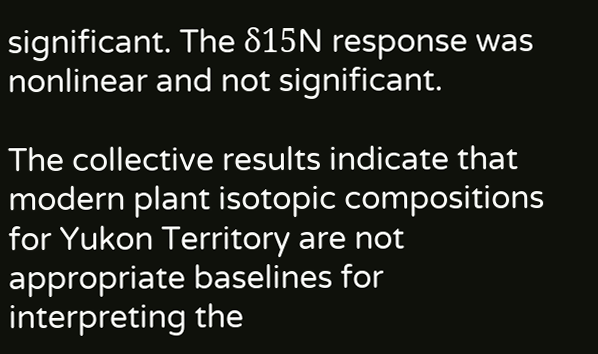significant. The δ15N response was nonlinear and not significant.

The collective results indicate that modern plant isotopic compositions for Yukon Territory are not appropriate baselines for interpreting the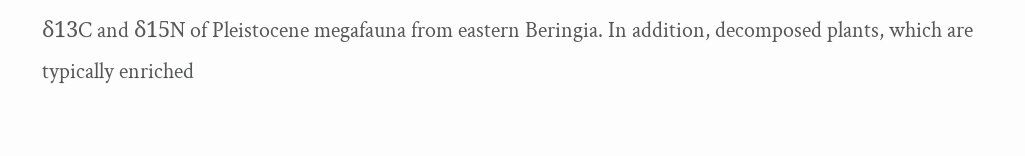δ13C and δ15N of Pleistocene megafauna from eastern Beringia. In addition, decomposed plants, which are typically enriched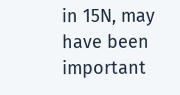in 15N, may have been important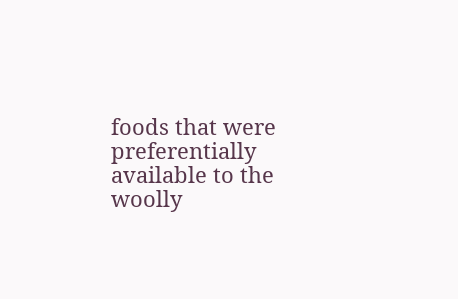foods that were preferentially available to the woolly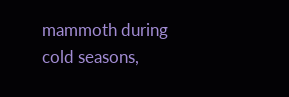mammoth during cold seasons,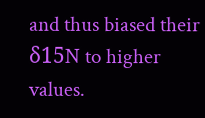and thus biased their δ15N to higher values.